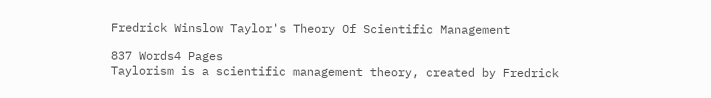Fredrick Winslow Taylor's Theory Of Scientific Management

837 Words4 Pages
Taylorism is a scientific management theory, created by Fredrick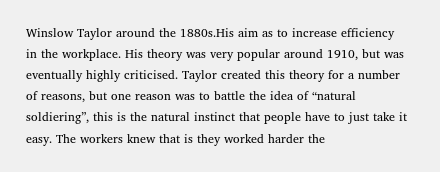Winslow Taylor around the 1880s.His aim as to increase efficiency in the workplace. His theory was very popular around 1910, but was eventually highly criticised. Taylor created this theory for a number of reasons, but one reason was to battle the idea of “natural soldiering”, this is the natural instinct that people have to just take it easy. The workers knew that is they worked harder the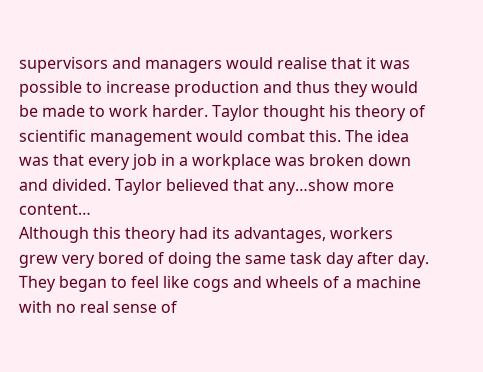supervisors and managers would realise that it was possible to increase production and thus they would be made to work harder. Taylor thought his theory of scientific management would combat this. The idea was that every job in a workplace was broken down and divided. Taylor believed that any…show more content…
Although this theory had its advantages, workers grew very bored of doing the same task day after day. They began to feel like cogs and wheels of a machine with no real sense of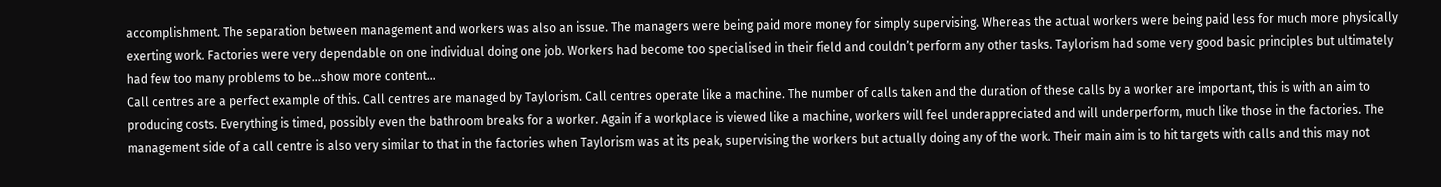accomplishment. The separation between management and workers was also an issue. The managers were being paid more money for simply supervising. Whereas the actual workers were being paid less for much more physically exerting work. Factories were very dependable on one individual doing one job. Workers had become too specialised in their field and couldn’t perform any other tasks. Taylorism had some very good basic principles but ultimately had few too many problems to be…show more content…
Call centres are a perfect example of this. Call centres are managed by Taylorism. Call centres operate like a machine. The number of calls taken and the duration of these calls by a worker are important, this is with an aim to producing costs. Everything is timed, possibly even the bathroom breaks for a worker. Again if a workplace is viewed like a machine, workers will feel underappreciated and will underperform, much like those in the factories. The management side of a call centre is also very similar to that in the factories when Taylorism was at its peak, supervising the workers but actually doing any of the work. Their main aim is to hit targets with calls and this may not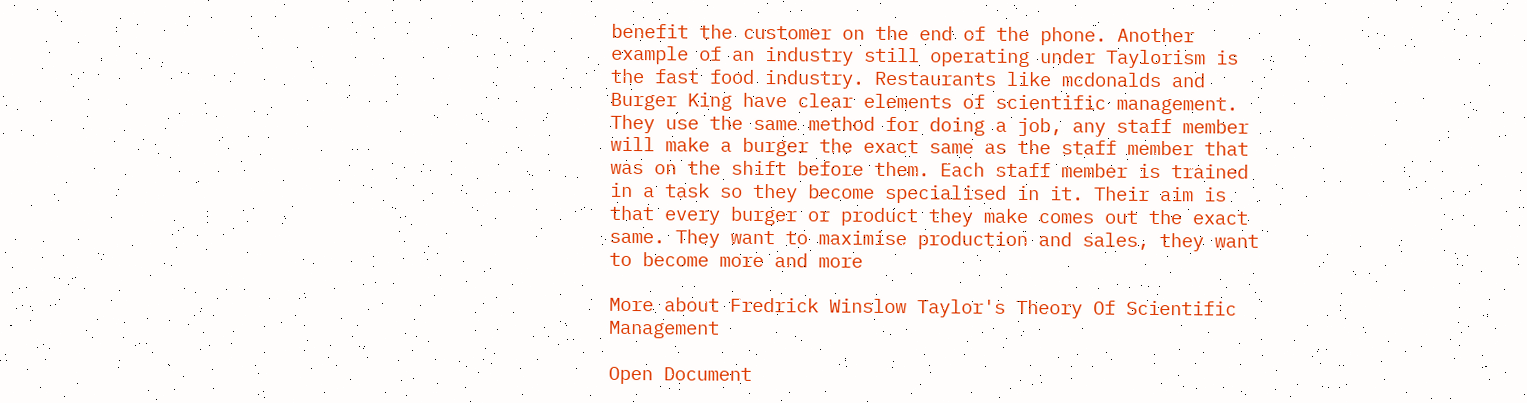benefit the customer on the end of the phone. Another example of an industry still operating under Taylorism is the fast food industry. Restaurants like mcdonalds and Burger King have clear elements of scientific management. They use the same method for doing a job, any staff member will make a burger the exact same as the staff member that was on the shift before them. Each staff member is trained in a task so they become specialised in it. Their aim is that every burger or product they make comes out the exact same. They want to maximise production and sales, they want to become more and more

More about Fredrick Winslow Taylor's Theory Of Scientific Management

Open Document